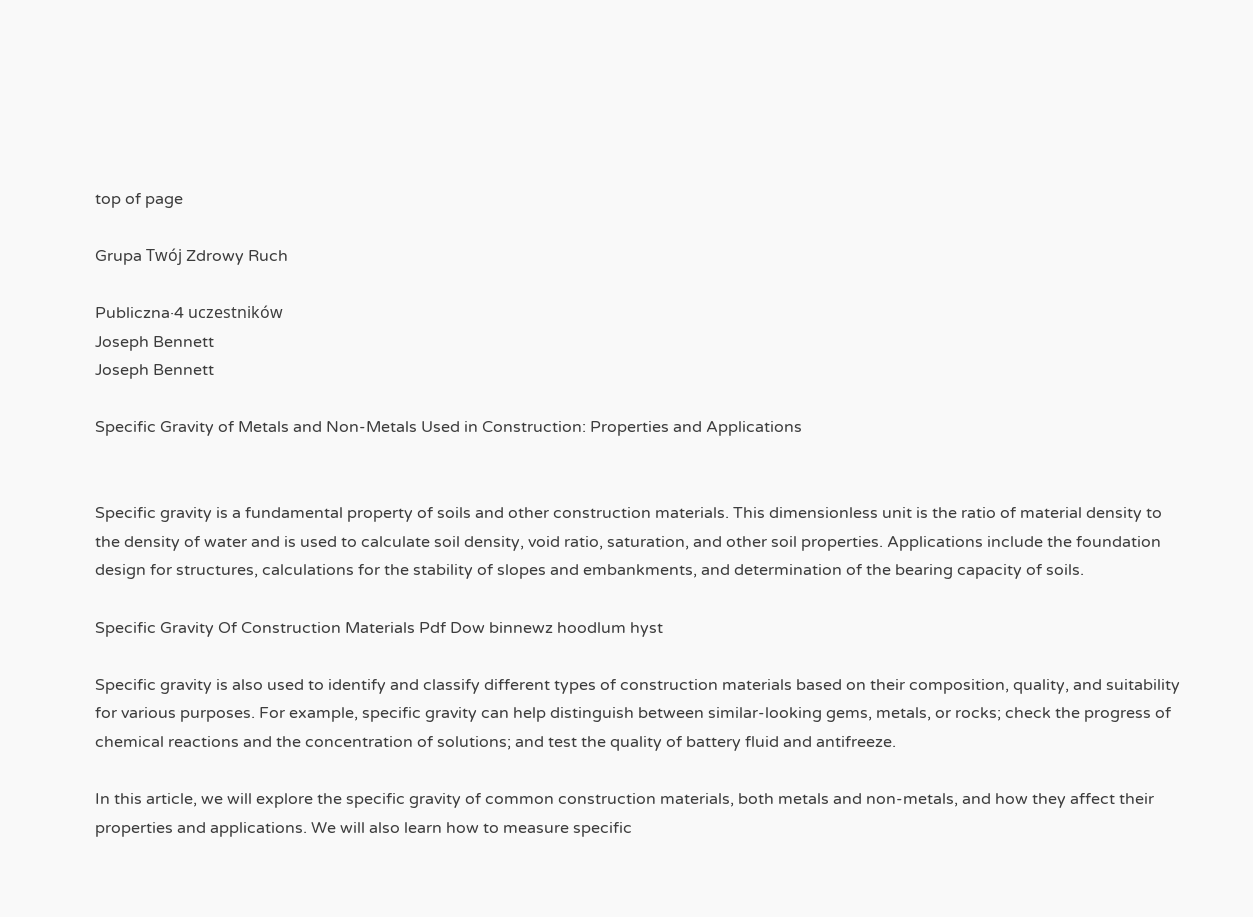top of page

Grupa Twój Zdrowy Ruch

Publiczna·4 uczestników
Joseph Bennett
Joseph Bennett

Specific Gravity of Metals and Non-Metals Used in Construction: Properties and Applications


Specific gravity is a fundamental property of soils and other construction materials. This dimensionless unit is the ratio of material density to the density of water and is used to calculate soil density, void ratio, saturation, and other soil properties. Applications include the foundation design for structures, calculations for the stability of slopes and embankments, and determination of the bearing capacity of soils.

Specific Gravity Of Construction Materials Pdf Dow binnewz hoodlum hyst

Specific gravity is also used to identify and classify different types of construction materials based on their composition, quality, and suitability for various purposes. For example, specific gravity can help distinguish between similar-looking gems, metals, or rocks; check the progress of chemical reactions and the concentration of solutions; and test the quality of battery fluid and antifreeze.

In this article, we will explore the specific gravity of common construction materials, both metals and non-metals, and how they affect their properties and applications. We will also learn how to measure specific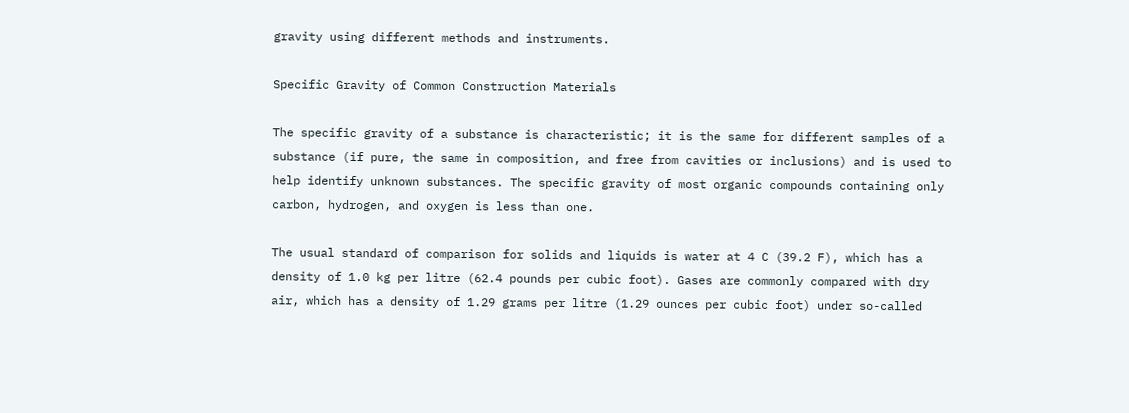gravity using different methods and instruments.

Specific Gravity of Common Construction Materials

The specific gravity of a substance is characteristic; it is the same for different samples of a substance (if pure, the same in composition, and free from cavities or inclusions) and is used to help identify unknown substances. The specific gravity of most organic compounds containing only carbon, hydrogen, and oxygen is less than one.

The usual standard of comparison for solids and liquids is water at 4 C (39.2 F), which has a density of 1.0 kg per litre (62.4 pounds per cubic foot). Gases are commonly compared with dry air, which has a density of 1.29 grams per litre (1.29 ounces per cubic foot) under so-called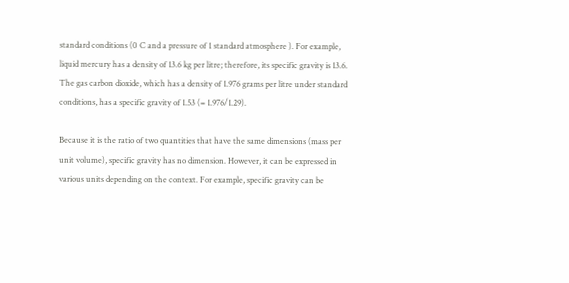standard conditions (0 C and a pressure of 1 standard atmosphere ). For example, liquid mercury has a density of 13.6 kg per litre; therefore, its specific gravity is 13.6. The gas carbon dioxide, which has a density of 1.976 grams per litre under standard conditions, has a specific gravity of 1.53 (= 1.976/1.29).

Because it is the ratio of two quantities that have the same dimensions (mass per unit volume), specific gravity has no dimension. However, it can be expressed in various units depending on the context. For example, specific gravity can be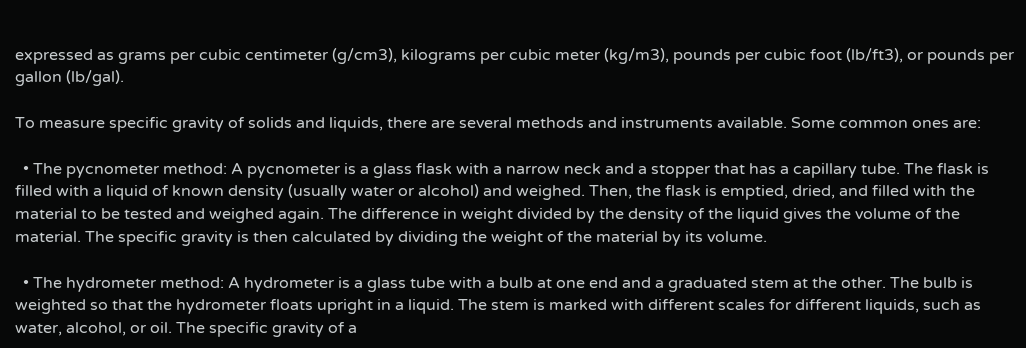expressed as grams per cubic centimeter (g/cm3), kilograms per cubic meter (kg/m3), pounds per cubic foot (lb/ft3), or pounds per gallon (lb/gal).

To measure specific gravity of solids and liquids, there are several methods and instruments available. Some common ones are:

  • The pycnometer method: A pycnometer is a glass flask with a narrow neck and a stopper that has a capillary tube. The flask is filled with a liquid of known density (usually water or alcohol) and weighed. Then, the flask is emptied, dried, and filled with the material to be tested and weighed again. The difference in weight divided by the density of the liquid gives the volume of the material. The specific gravity is then calculated by dividing the weight of the material by its volume.

  • The hydrometer method: A hydrometer is a glass tube with a bulb at one end and a graduated stem at the other. The bulb is weighted so that the hydrometer floats upright in a liquid. The stem is marked with different scales for different liquids, such as water, alcohol, or oil. The specific gravity of a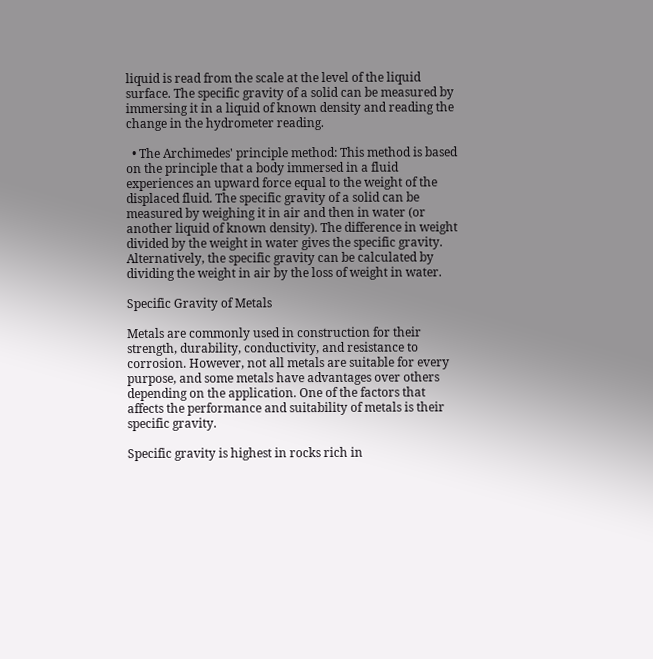liquid is read from the scale at the level of the liquid surface. The specific gravity of a solid can be measured by immersing it in a liquid of known density and reading the change in the hydrometer reading.

  • The Archimedes' principle method: This method is based on the principle that a body immersed in a fluid experiences an upward force equal to the weight of the displaced fluid. The specific gravity of a solid can be measured by weighing it in air and then in water (or another liquid of known density). The difference in weight divided by the weight in water gives the specific gravity. Alternatively, the specific gravity can be calculated by dividing the weight in air by the loss of weight in water.

Specific Gravity of Metals

Metals are commonly used in construction for their strength, durability, conductivity, and resistance to corrosion. However, not all metals are suitable for every purpose, and some metals have advantages over others depending on the application. One of the factors that affects the performance and suitability of metals is their specific gravity.

Specific gravity is highest in rocks rich in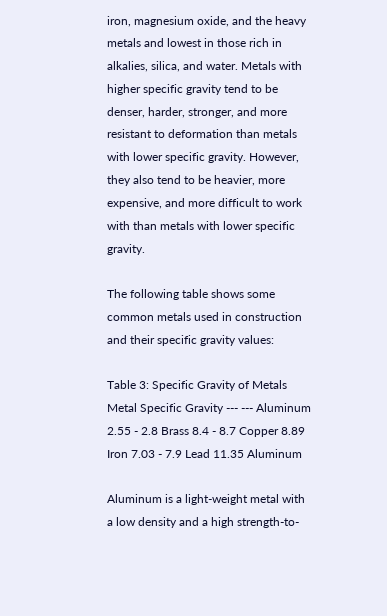iron, magnesium oxide, and the heavy metals and lowest in those rich in alkalies, silica, and water. Metals with higher specific gravity tend to be denser, harder, stronger, and more resistant to deformation than metals with lower specific gravity. However, they also tend to be heavier, more expensive, and more difficult to work with than metals with lower specific gravity.

The following table shows some common metals used in construction and their specific gravity values:

Table 3: Specific Gravity of Metals Metal Specific Gravity --- --- Aluminum 2.55 - 2.8 Brass 8.4 - 8.7 Copper 8.89 Iron 7.03 - 7.9 Lead 11.35 Aluminum

Aluminum is a light-weight metal with a low density and a high strength-to-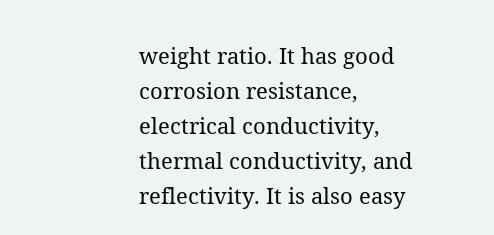weight ratio. It has good corrosion resistance, electrical conductivity, thermal conductivity, and reflectivity. It is also easy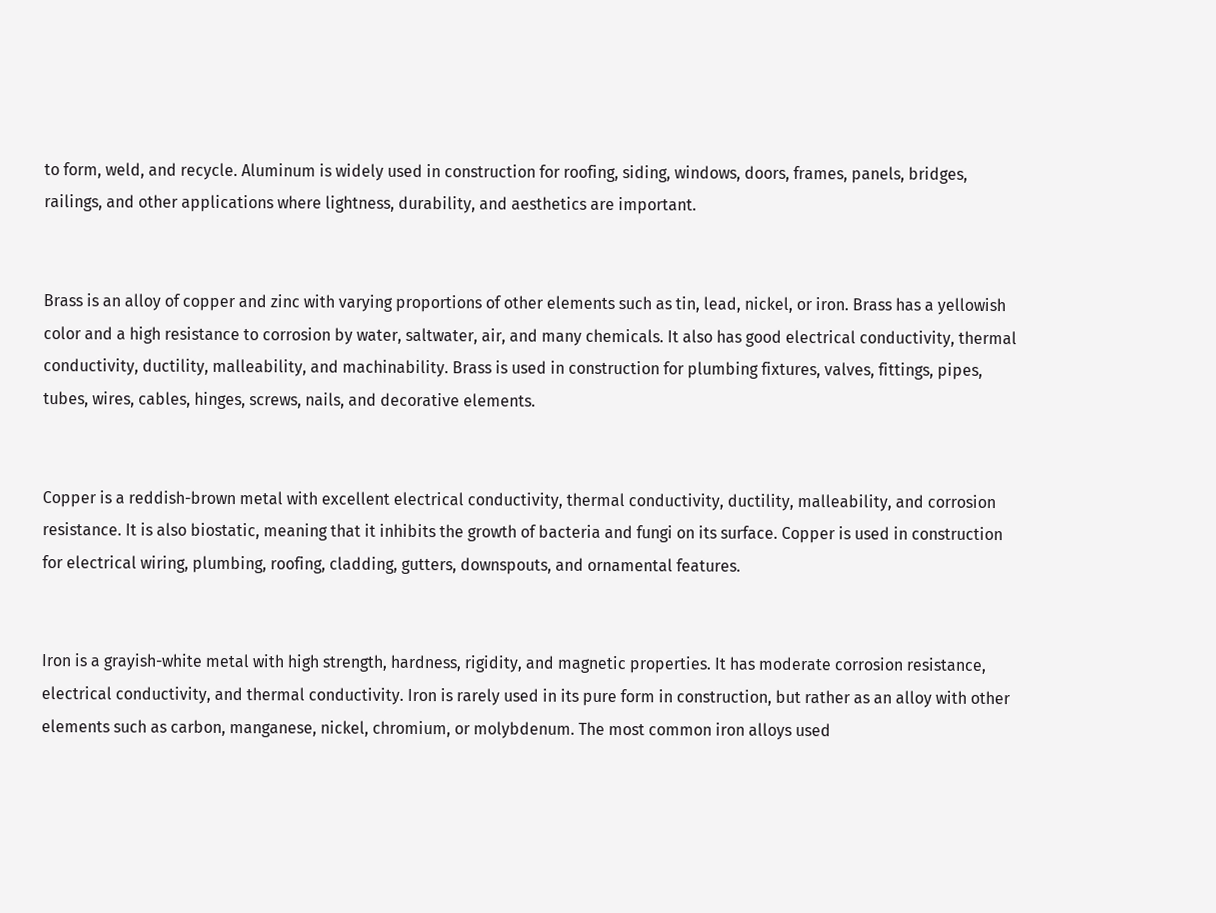to form, weld, and recycle. Aluminum is widely used in construction for roofing, siding, windows, doors, frames, panels, bridges, railings, and other applications where lightness, durability, and aesthetics are important.


Brass is an alloy of copper and zinc with varying proportions of other elements such as tin, lead, nickel, or iron. Brass has a yellowish color and a high resistance to corrosion by water, saltwater, air, and many chemicals. It also has good electrical conductivity, thermal conductivity, ductility, malleability, and machinability. Brass is used in construction for plumbing fixtures, valves, fittings, pipes, tubes, wires, cables, hinges, screws, nails, and decorative elements.


Copper is a reddish-brown metal with excellent electrical conductivity, thermal conductivity, ductility, malleability, and corrosion resistance. It is also biostatic, meaning that it inhibits the growth of bacteria and fungi on its surface. Copper is used in construction for electrical wiring, plumbing, roofing, cladding, gutters, downspouts, and ornamental features.


Iron is a grayish-white metal with high strength, hardness, rigidity, and magnetic properties. It has moderate corrosion resistance, electrical conductivity, and thermal conductivity. Iron is rarely used in its pure form in construction, but rather as an alloy with other elements such as carbon, manganese, nickel, chromium, or molybdenum. The most common iron alloys used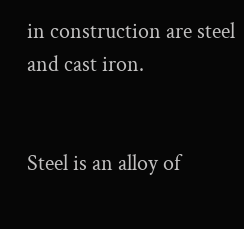in construction are steel and cast iron.


Steel is an alloy of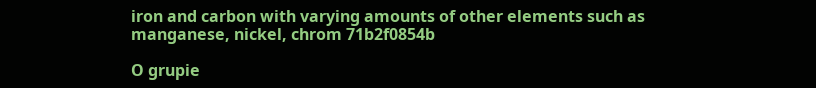iron and carbon with varying amounts of other elements such as manganese, nickel, chrom 71b2f0854b

O grupie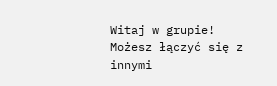Witaj w grupie! Możesz łączyć się z innymi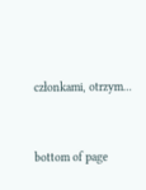członkami, otrzym...


bottom of page